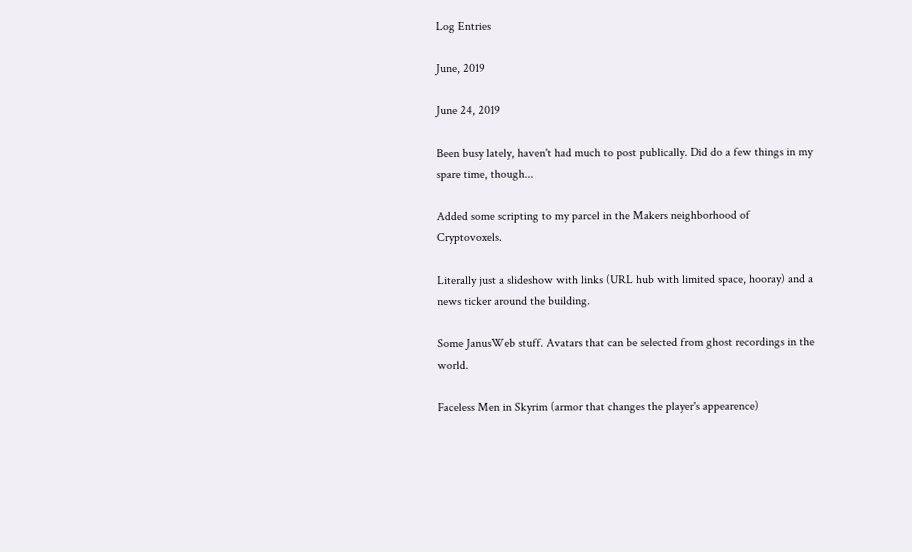Log Entries

June, 2019

June 24, 2019

Been busy lately, haven't had much to post publically. Did do a few things in my spare time, though...

Added some scripting to my parcel in the Makers neighborhood of Cryptovoxels.

Literally just a slideshow with links (URL hub with limited space, hooray) and a news ticker around the building.

Some JanusWeb stuff. Avatars that can be selected from ghost recordings in the world.

Faceless Men in Skyrim (armor that changes the player's appearence)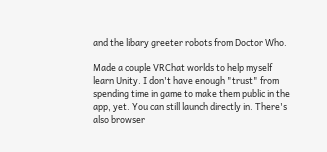and the libary greeter robots from Doctor Who.

Made a couple VRChat worlds to help myself learn Unity. I don't have enough "trust" from spending time in game to make them public in the app, yet. You can still launch directly in. There's also browser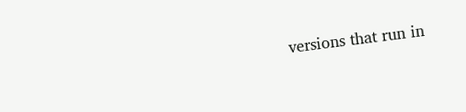versions that run in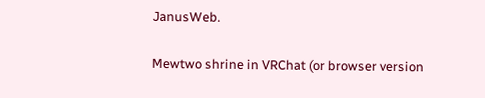JanusWeb.

Mewtwo shrine in VRChat (or browser version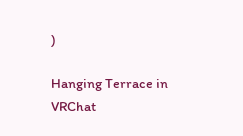)

Hanging Terrace in VRChat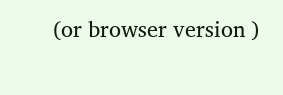(or browser version )